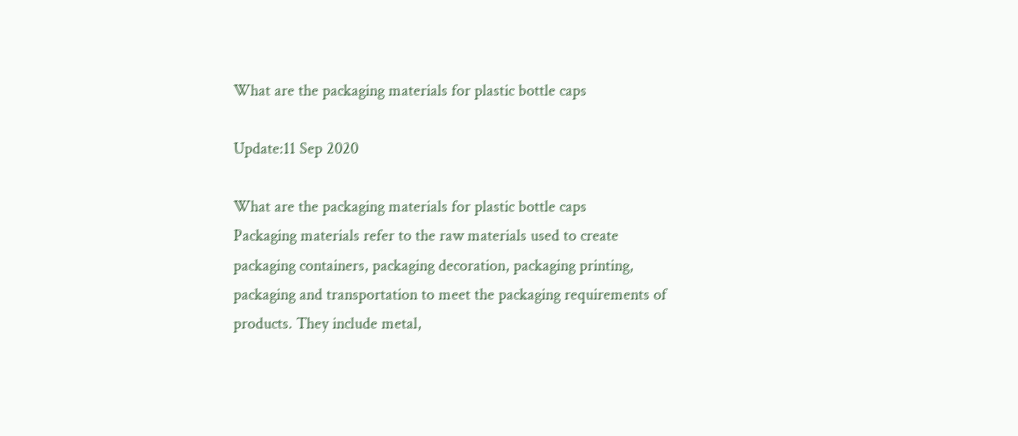What are the packaging materials for plastic bottle caps

Update:11 Sep 2020

What are the packaging materials for plastic bottle caps
Packaging materials refer to the raw materials used to create packaging containers, packaging decoration, packaging printing, packaging and transportation to meet the packaging requirements of products. They include metal,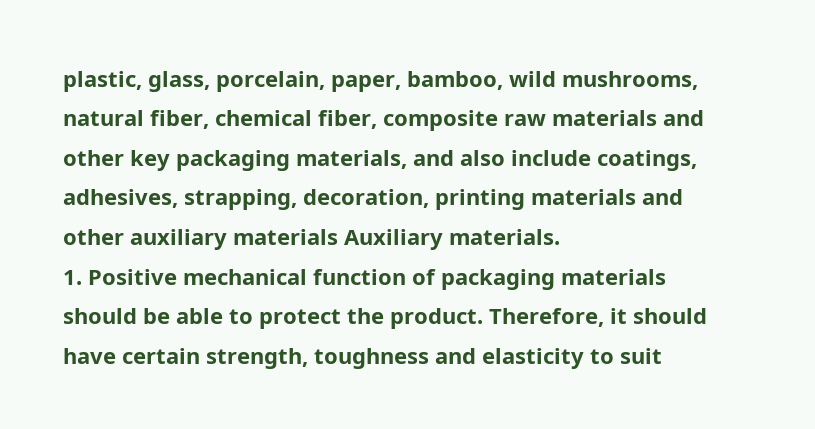plastic, glass, porcelain, paper, bamboo, wild mushrooms, natural fiber, chemical fiber, composite raw materials and other key packaging materials, and also include coatings, adhesives, strapping, decoration, printing materials and other auxiliary materials Auxiliary materials.
1. Positive mechanical function of packaging materials should be able to protect the product. Therefore, it should have certain strength, toughness and elasticity to suit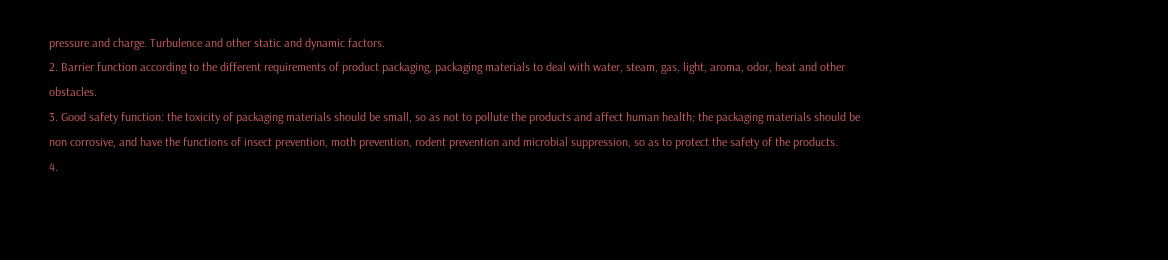pressure and charge. Turbulence and other static and dynamic factors.
2. Barrier function according to the different requirements of product packaging, packaging materials to deal with water, steam, gas, light, aroma, odor, heat and other obstacles.
3. Good safety function: the toxicity of packaging materials should be small, so as not to pollute the products and affect human health; the packaging materials should be non corrosive, and have the functions of insect prevention, moth prevention, rodent prevention and microbial suppression, so as to protect the safety of the products.
4.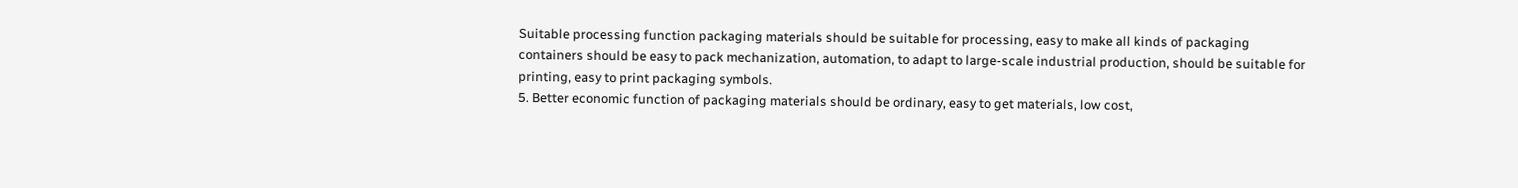Suitable processing function packaging materials should be suitable for processing, easy to make all kinds of packaging containers should be easy to pack mechanization, automation, to adapt to large-scale industrial production, should be suitable for printing, easy to print packaging symbols.
5. Better economic function of packaging materials should be ordinary, easy to get materials, low cost,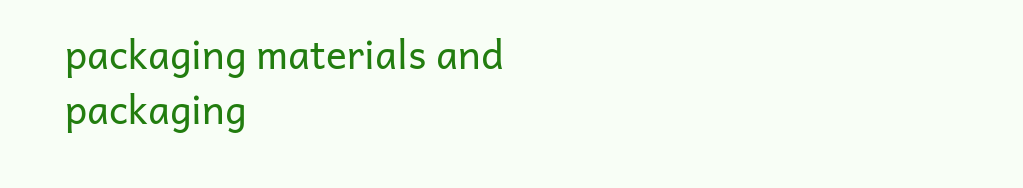packaging materials and packaging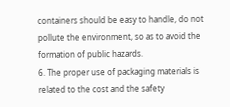containers should be easy to handle, do not pollute the environment, so as to avoid the formation of public hazards.
6. The proper use of packaging materials is related to the cost and the safety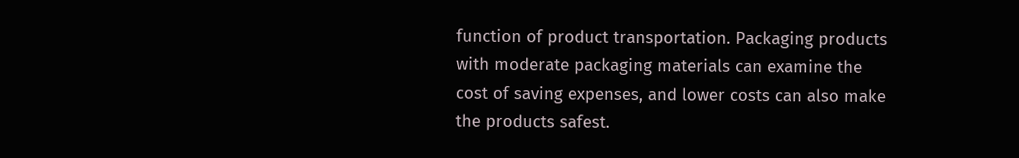function of product transportation. Packaging products with moderate packaging materials can examine the cost of saving expenses, and lower costs can also make the products safest.